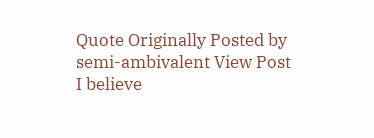Quote Originally Posted by semi-ambivalent View Post
I believe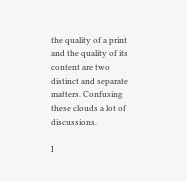the quality of a print and the quality of its content are two distinct and separate matters. Confusing these clouds a lot of discussions.

I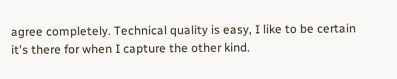agree completely. Technical quality is easy, I like to be certain it's there for when I capture the other kind.